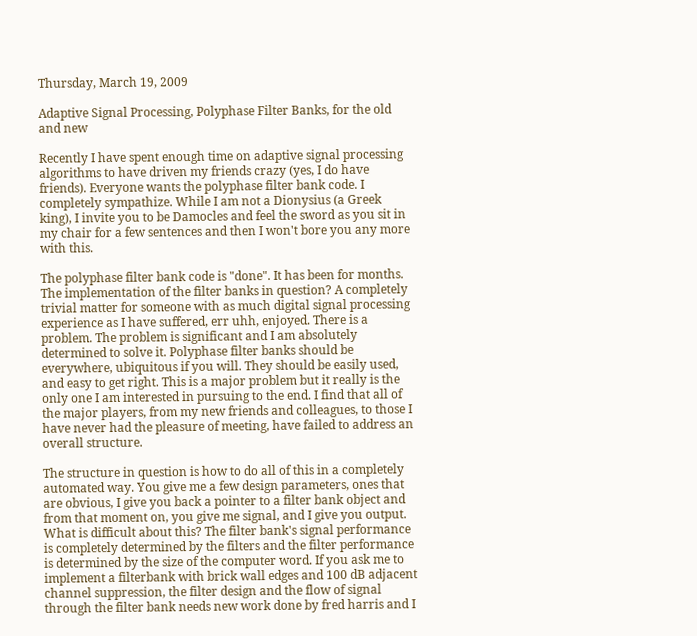Thursday, March 19, 2009

Adaptive Signal Processing, Polyphase Filter Banks, for the old and new

Recently I have spent enough time on adaptive signal processing algorithms to have driven my friends crazy (yes, I do have friends). Everyone wants the polyphase filter bank code. I completely sympathize. While I am not a Dionysius (a Greek king), I invite you to be Damocles and feel the sword as you sit in my chair for a few sentences and then I won't bore you any more with this.

The polyphase filter bank code is "done". It has been for months. The implementation of the filter banks in question? A completely trivial matter for someone with as much digital signal processing experience as I have suffered, err uhh, enjoyed. There is a problem. The problem is significant and I am absolutely determined to solve it. Polyphase filter banks should be everywhere, ubiquitous if you will. They should be easily used, and easy to get right. This is a major problem but it really is the only one I am interested in pursuing to the end. I find that all of the major players, from my new friends and colleagues, to those I have never had the pleasure of meeting, have failed to address an overall structure.

The structure in question is how to do all of this in a completely automated way. You give me a few design parameters, ones that are obvious, I give you back a pointer to a filter bank object and from that moment on, you give me signal, and I give you output. What is difficult about this? The filter bank's signal performance is completely determined by the filters and the filter performance is determined by the size of the computer word. If you ask me to implement a filterbank with brick wall edges and 100 dB adjacent channel suppression, the filter design and the flow of signal through the filter bank needs new work done by fred harris and I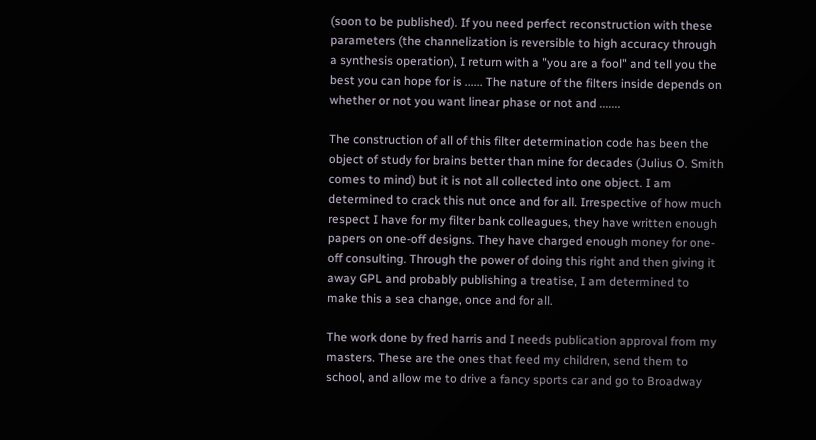(soon to be published). If you need perfect reconstruction with these parameters (the channelization is reversible to high accuracy through a synthesis operation), I return with a "you are a fool" and tell you the best you can hope for is ...... The nature of the filters inside depends on whether or not you want linear phase or not and .......

The construction of all of this filter determination code has been the object of study for brains better than mine for decades (Julius O. Smith comes to mind) but it is not all collected into one object. I am determined to crack this nut once and for all. Irrespective of how much respect I have for my filter bank colleagues, they have written enough papers on one-off designs. They have charged enough money for one-off consulting. Through the power of doing this right and then giving it away GPL and probably publishing a treatise, I am determined to make this a sea change, once and for all.

The work done by fred harris and I needs publication approval from my masters. These are the ones that feed my children, send them to school, and allow me to drive a fancy sports car and go to Broadway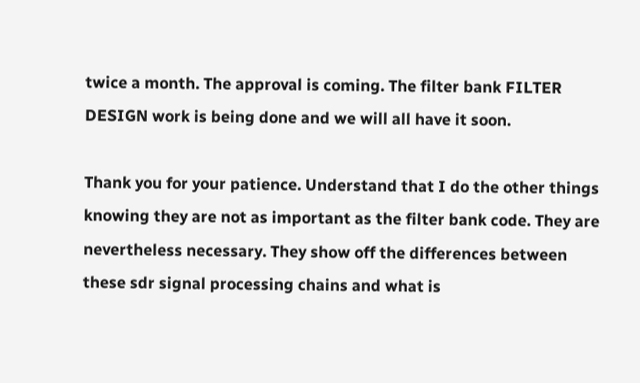twice a month. The approval is coming. The filter bank FILTER DESIGN work is being done and we will all have it soon.

Thank you for your patience. Understand that I do the other things knowing they are not as important as the filter bank code. They are nevertheless necessary. They show off the differences between these sdr signal processing chains and what is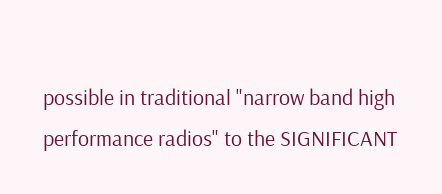possible in traditional "narrow band high performance radios" to the SIGNIFICANT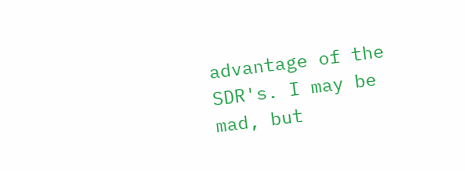advantage of the SDR's. I may be mad, but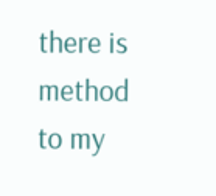there is method to my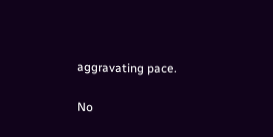aggravating pace.

No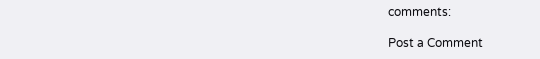comments:

Post a Comment